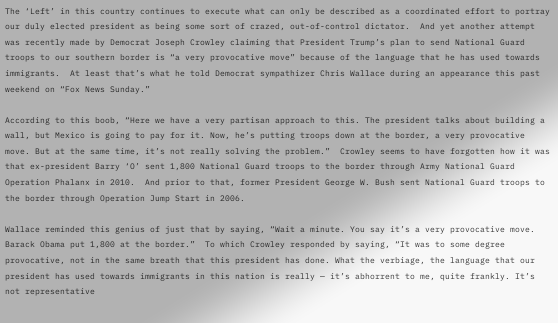The ‘Left’ in this country continues to execute what can only be described as a coordinated effort to portray our duly elected president as being some sort of crazed, out-of-control dictator.  And yet another attempt was recently made by Democrat Joseph Crowley claiming that President Trump’s plan to send National Guard troops to our southern border is “a very provocative move” because of the language that he has used towards immigrants.  At least that’s what he told Democrat sympathizer Chris Wallace during an appearance this past weekend on “Fox News Sunday.”

According to this boob, “Here we have a very partisan approach to this. The president talks about building a wall, but Mexico is going to pay for it. Now, he’s putting troops down at the border, a very provocative move. But at the same time, it’s not really solving the problem.”  Crowley seems to have forgotten how it was that ex-president Barry ‘O’ sent 1,800 National Guard troops to the border through Army National Guard Operation Phalanx in 2010.  And prior to that, former President George W. Bush sent National Guard troops to the border through Operation Jump Start in 2006.

Wallace reminded this genius of just that by saying, “Wait a minute. You say it’s a very provocative move. Barack Obama put 1,800 at the border.”  To which Crowley responded by saying, “It was to some degree provocative, not in the same breath that this president has done. What the verbiage, the language that our president has used towards immigrants in this nation is really — it’s abhorrent to me, quite frankly. It’s not representative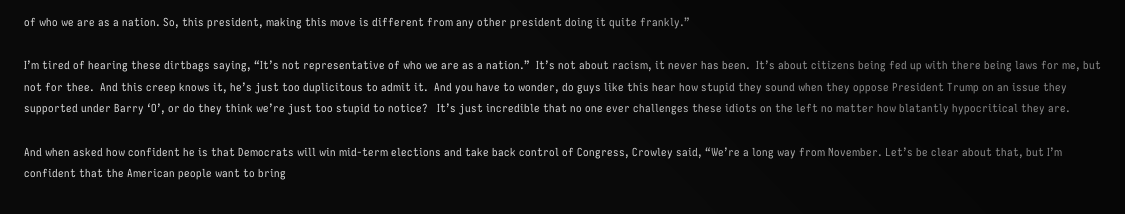of who we are as a nation. So, this president, making this move is different from any other president doing it quite frankly.”

I’m tired of hearing these dirtbags saying, “It’s not representative of who we are as a nation.”  It’s not about racism, it never has been.  It’s about citizens being fed up with there being laws for me, but not for thee.  And this creep knows it, he’s just too duplicitous to admit it.  And you have to wonder, do guys like this hear how stupid they sound when they oppose President Trump on an issue they supported under Barry ‘O’, or do they think we’re just too stupid to notice?   It’s just incredible that no one ever challenges these idiots on the left no matter how blatantly hypocritical they are.

And when asked how confident he is that Democrats will win mid-term elections and take back control of Congress, Crowley said, “We’re a long way from November. Let’s be clear about that, but I’m confident that the American people want to bring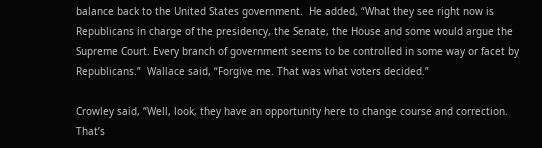balance back to the United States government.  He added, “What they see right now is Republicans in charge of the presidency, the Senate, the House and some would argue the Supreme Court. Every branch of government seems to be controlled in some way or facet by Republicans.”  Wallace said, “Forgive me. That was what voters decided.”

Crowley said, “Well, look, they have an opportunity here to change course and correction. That’s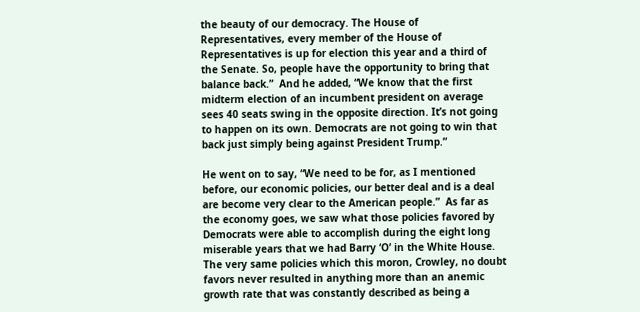the beauty of our democracy. The House of Representatives, every member of the House of Representatives is up for election this year and a third of the Senate. So, people have the opportunity to bring that balance back.”  And he added, “We know that the first midterm election of an incumbent president on average sees 40 seats swing in the opposite direction. It’s not going to happen on its own. Democrats are not going to win that back just simply being against President Trump.”

He went on to say, “We need to be for, as I mentioned before, our economic policies, our better deal and is a deal are become very clear to the American people.”  As far as the economy goes, we saw what those policies favored by Democrats were able to accomplish during the eight long miserable years that we had Barry ‘O’ in the White House.  The very same policies which this moron, Crowley, no doubt favors never resulted in anything more than an anemic growth rate that was constantly described as being a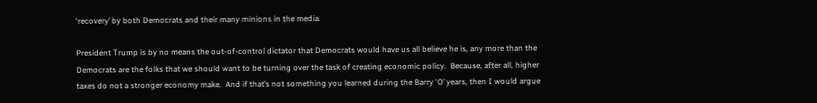‘recovery’ by both Democrats and their many minions in the media.

President Trump is by no means the out-of-control dictator that Democrats would have us all believe he is, any more than the Democrats are the folks that we should want to be turning over the task of creating economic policy.  Because, after all, higher taxes do not a stronger economy make.  And if that’s not something you learned during the Barry ‘O’ years, then I would argue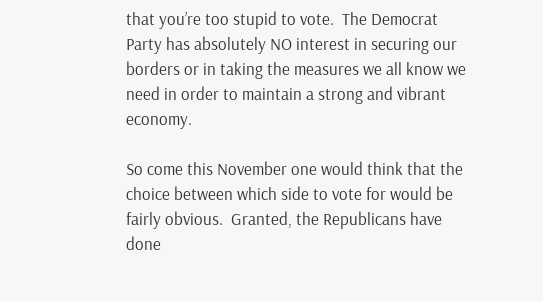that you’re too stupid to vote.  The Democrat Party has absolutely NO interest in securing our borders or in taking the measures we all know we need in order to maintain a strong and vibrant economy.

So come this November one would think that the choice between which side to vote for would be fairly obvious.  Granted, the Republicans have done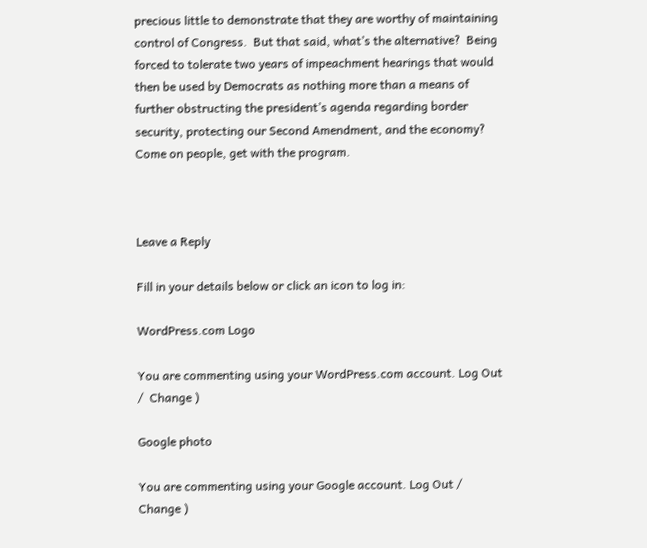precious little to demonstrate that they are worthy of maintaining control of Congress.  But that said, what’s the alternative?  Being forced to tolerate two years of impeachment hearings that would then be used by Democrats as nothing more than a means of further obstructing the president’s agenda regarding border security, protecting our Second Amendment, and the economy?  Come on people, get with the program.



Leave a Reply

Fill in your details below or click an icon to log in:

WordPress.com Logo

You are commenting using your WordPress.com account. Log Out /  Change )

Google photo

You are commenting using your Google account. Log Out /  Change )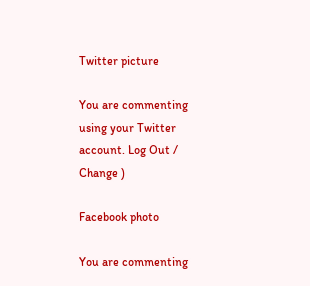Twitter picture

You are commenting using your Twitter account. Log Out /  Change )

Facebook photo

You are commenting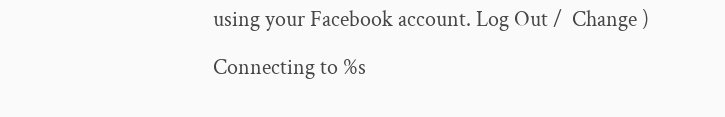using your Facebook account. Log Out /  Change )

Connecting to %s